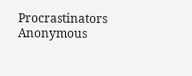Procrastinators Anonymous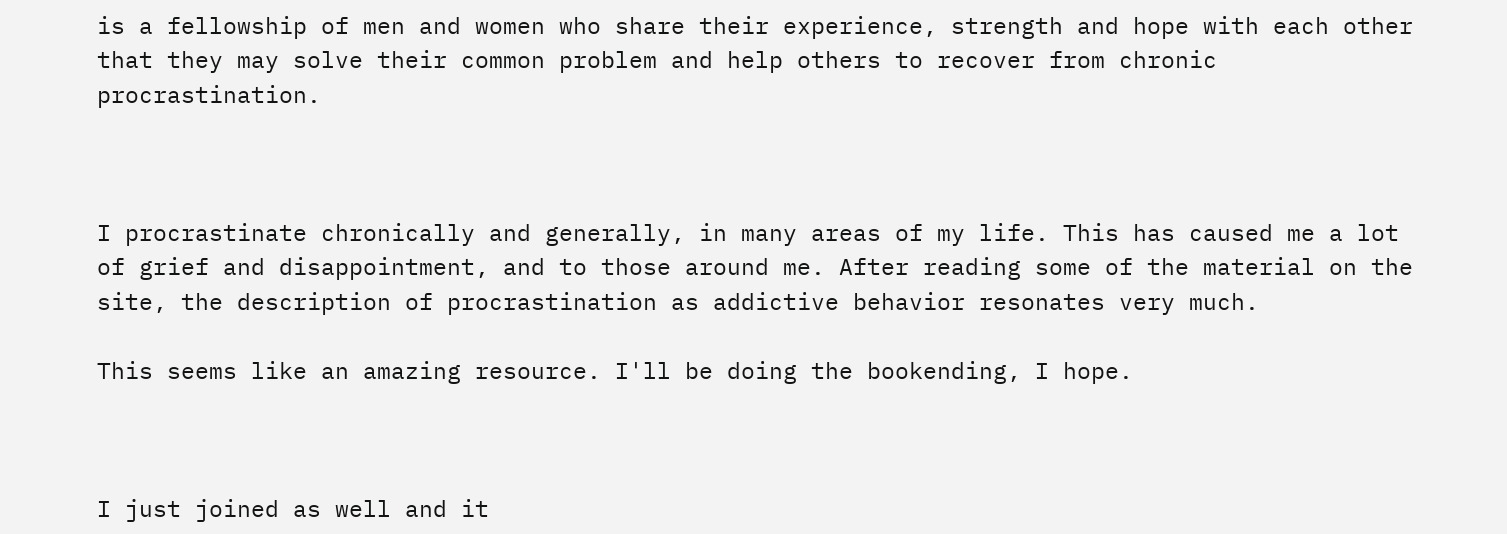is a fellowship of men and women who share their experience, strength and hope with each other that they may solve their common problem and help others to recover from chronic procrastination.



I procrastinate chronically and generally, in many areas of my life. This has caused me a lot of grief and disappointment, and to those around me. After reading some of the material on the site, the description of procrastination as addictive behavior resonates very much.

This seems like an amazing resource. I'll be doing the bookending, I hope.



I just joined as well and it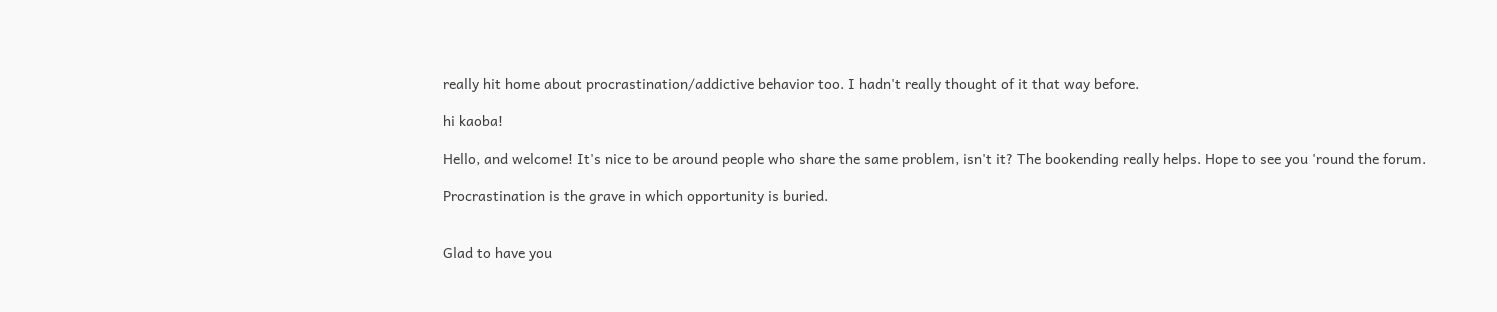really hit home about procrastination/addictive behavior too. I hadn't really thought of it that way before.

hi kaoba!

Hello, and welcome! It's nice to be around people who share the same problem, isn't it? The bookending really helps. Hope to see you 'round the forum.

Procrastination is the grave in which opportunity is buried.


Glad to have you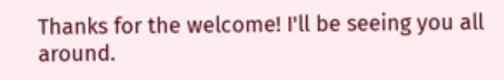Thanks for the welcome! I'll be seeing you all around.